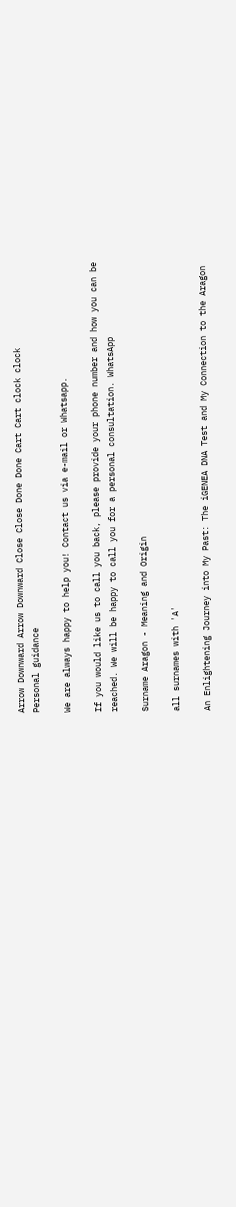Arrow Downward Arrow Downward Close Close Done Done Cart Cart clock clock
Personal guidance

We are always happy to help you! Contact us via e-mail or Whatsapp.

If you would like us to call you back, please provide your phone number and how you can be reached. We will be happy to call you for a personal consultation. WhatsApp

Surname Aragon - Meaning and Origin

all surnames with 'A'

An Enlightening Journey into My Past: The iGENEA DNA Test and My Connection to the Aragon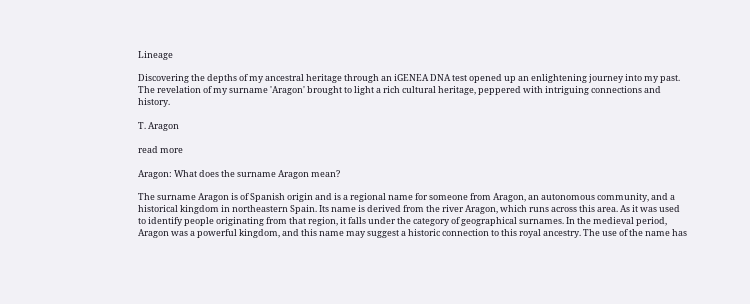Lineage

Discovering the depths of my ancestral heritage through an iGENEA DNA test opened up an enlightening journey into my past. The revelation of my surname 'Aragon' brought to light a rich cultural heritage, peppered with intriguing connections and history.

T. Aragon

read more

Aragon: What does the surname Aragon mean?

The surname Aragon is of Spanish origin and is a regional name for someone from Aragon, an autonomous community, and a historical kingdom in northeastern Spain. Its name is derived from the river Aragon, which runs across this area. As it was used to identify people originating from that region, it falls under the category of geographical surnames. In the medieval period, Aragon was a powerful kingdom, and this name may suggest a historic connection to this royal ancestry. The use of the name has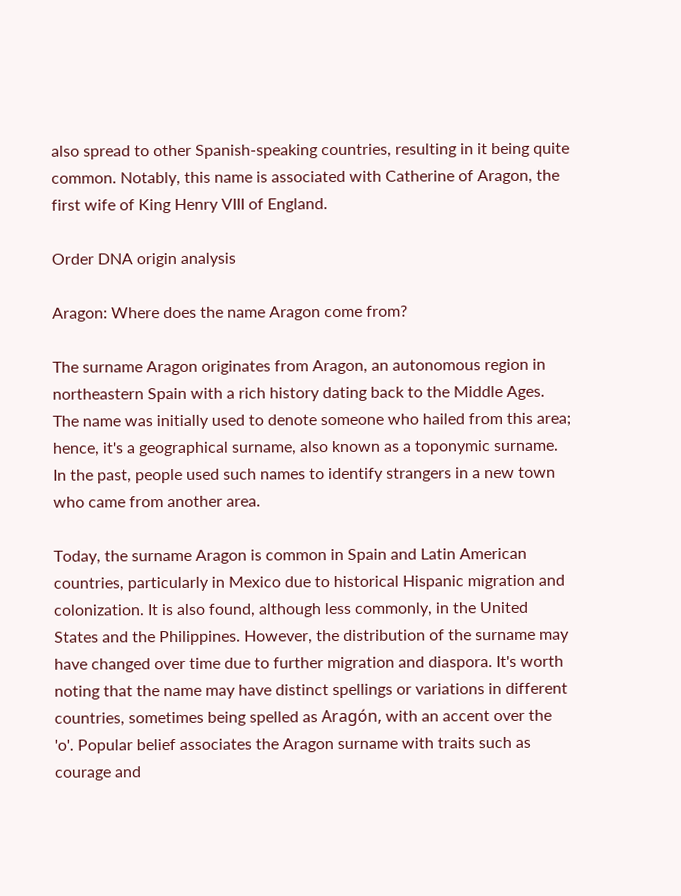also spread to other Spanish-speaking countries, resulting in it being quite common. Notably, this name is associated with Catherine of Aragon, the first wife of King Henry VIII of England.

Order DNA origin analysis

Aragon: Where does the name Aragon come from?

The surname Aragon originates from Aragon, an autonomous region in northeastern Spain with a rich history dating back to the Middle Ages. The name was initially used to denote someone who hailed from this area; hence, it's a geographical surname, also known as a toponymic surname. In the past, people used such names to identify strangers in a new town who came from another area.

Today, the surname Aragon is common in Spain and Latin American countries, particularly in Mexico due to historical Hispanic migration and colonization. It is also found, although less commonly, in the United States and the Philippines. However, the distribution of the surname may have changed over time due to further migration and diaspora. It's worth noting that the name may have distinct spellings or variations in different countries, sometimes being spelled as Aragón, with an accent over the 'o'. Popular belief associates the Aragon surname with traits such as courage and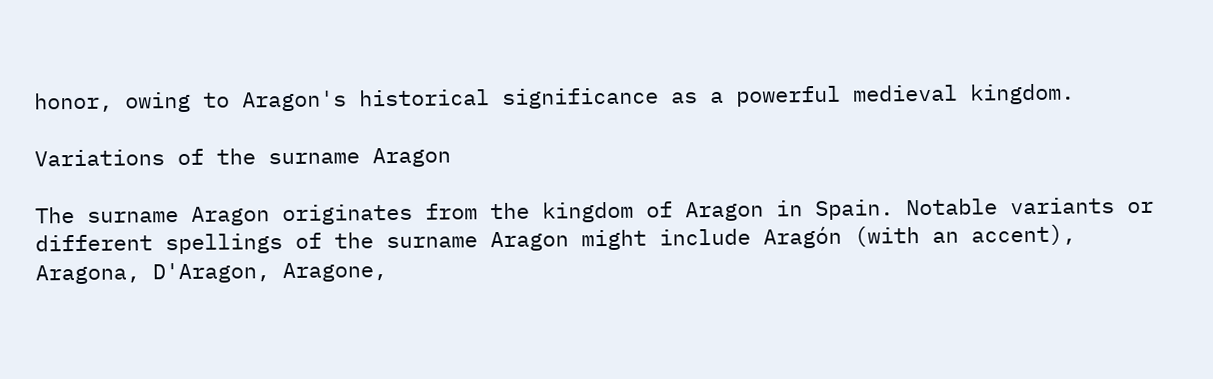honor, owing to Aragon's historical significance as a powerful medieval kingdom.

Variations of the surname Aragon

The surname Aragon originates from the kingdom of Aragon in Spain. Notable variants or different spellings of the surname Aragon might include Aragón (with an accent), Aragona, D'Aragon, Aragone,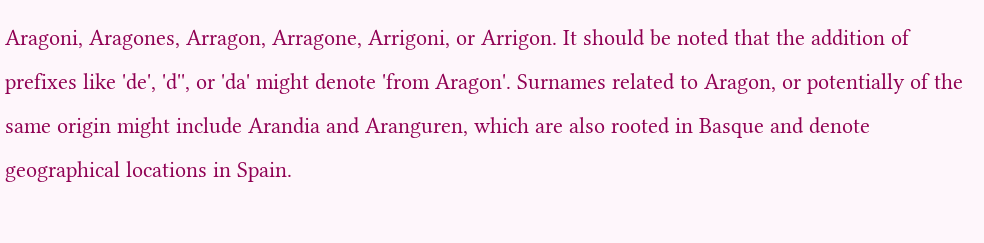Aragoni, Aragones, Arragon, Arragone, Arrigoni, or Arrigon. It should be noted that the addition of prefixes like 'de', 'd'', or 'da' might denote 'from Aragon'. Surnames related to Aragon, or potentially of the same origin might include Arandia and Aranguren, which are also rooted in Basque and denote geographical locations in Spain.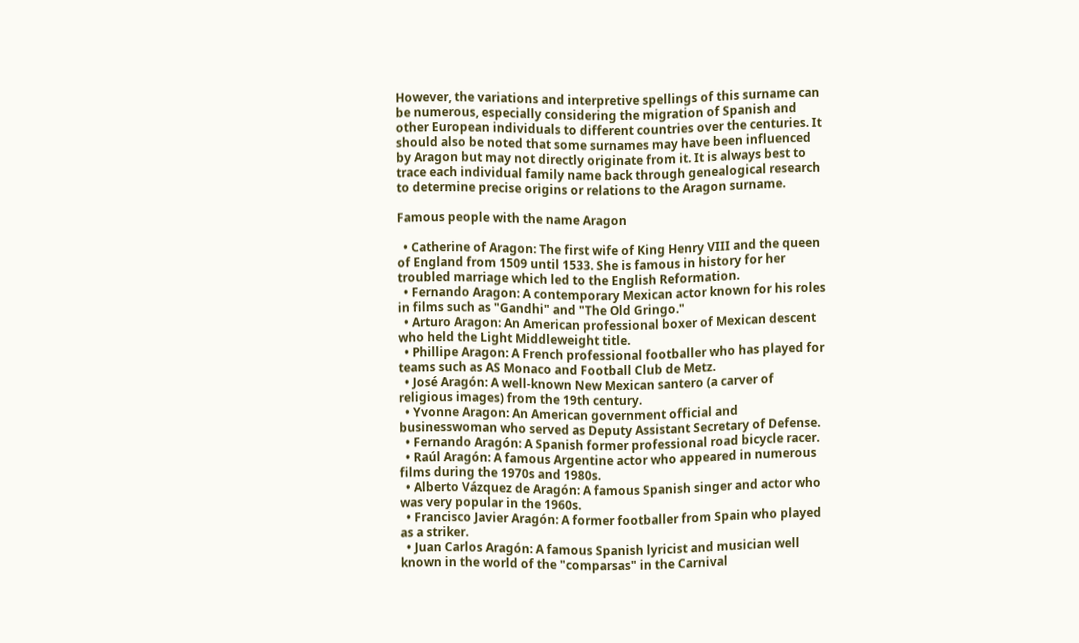However, the variations and interpretive spellings of this surname can be numerous, especially considering the migration of Spanish and other European individuals to different countries over the centuries. It should also be noted that some surnames may have been influenced by Aragon but may not directly originate from it. It is always best to trace each individual family name back through genealogical research to determine precise origins or relations to the Aragon surname.

Famous people with the name Aragon

  • Catherine of Aragon: The first wife of King Henry VIII and the queen of England from 1509 until 1533. She is famous in history for her troubled marriage which led to the English Reformation.
  • Fernando Aragon: A contemporary Mexican actor known for his roles in films such as "Gandhi" and "The Old Gringo."
  • Arturo Aragon: An American professional boxer of Mexican descent who held the Light Middleweight title.
  • Phillipe Aragon: A French professional footballer who has played for teams such as AS Monaco and Football Club de Metz.
  • José Aragón: A well-known New Mexican santero (a carver of religious images) from the 19th century.
  • Yvonne Aragon: An American government official and businesswoman who served as Deputy Assistant Secretary of Defense.
  • Fernando Aragón: A Spanish former professional road bicycle racer.
  • Raúl Aragón: A famous Argentine actor who appeared in numerous films during the 1970s and 1980s.
  • Alberto Vázquez de Aragón: A famous Spanish singer and actor who was very popular in the 1960s.
  • Francisco Javier Aragón: A former footballer from Spain who played as a striker.
  • Juan Carlos Aragón: A famous Spanish lyricist and musician well known in the world of the "comparsas" in the Carnival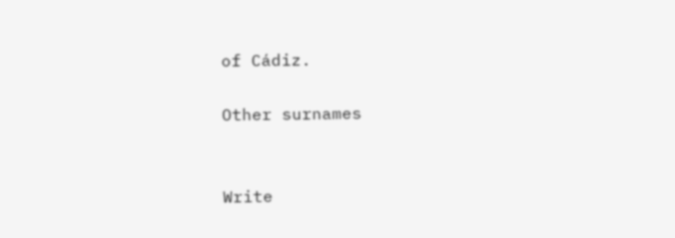of Cádiz.

Other surnames


Write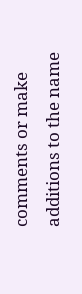comments or make additions to the name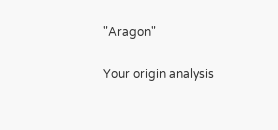"Aragon"

Your origin analysis